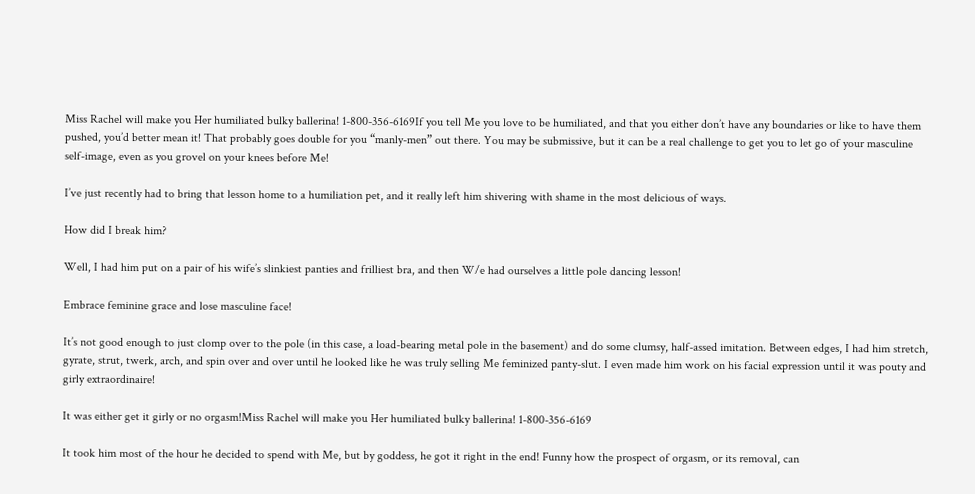Miss Rachel will make you Her humiliated bulky ballerina! 1-800-356-6169If you tell Me you love to be humiliated, and that you either don’t have any boundaries or like to have them pushed, you’d better mean it! That probably goes double for you “manly-men” out there. You may be submissive, but it can be a real challenge to get you to let go of your masculine self-image, even as you grovel on your knees before Me!

I’ve just recently had to bring that lesson home to a humiliation pet, and it really left him shivering with shame in the most delicious of ways.

How did I break him?

Well, I had him put on a pair of his wife’s slinkiest panties and frilliest bra, and then W/e had ourselves a little pole dancing lesson!

Embrace feminine grace and lose masculine face!

It’s not good enough to just clomp over to the pole (in this case, a load-bearing metal pole in the basement) and do some clumsy, half-assed imitation. Between edges, I had him stretch, gyrate, strut, twerk, arch, and spin over and over until he looked like he was truly selling Me feminized panty-slut. I even made him work on his facial expression until it was pouty and girly extraordinaire!

It was either get it girly or no orgasm!Miss Rachel will make you Her humiliated bulky ballerina! 1-800-356-6169

It took him most of the hour he decided to spend with Me, but by goddess, he got it right in the end! Funny how the prospect of orgasm, or its removal, can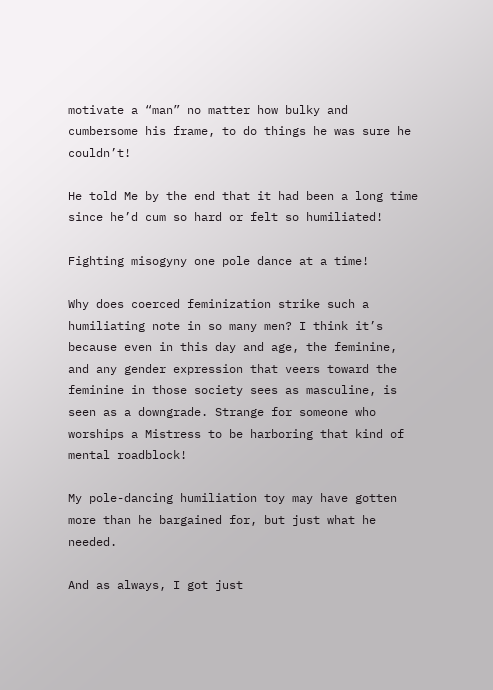motivate a “man” no matter how bulky and cumbersome his frame, to do things he was sure he couldn’t!

He told Me by the end that it had been a long time since he’d cum so hard or felt so humiliated!

Fighting misogyny one pole dance at a time!

Why does coerced feminization strike such a humiliating note in so many men? I think it’s because even in this day and age, the feminine, and any gender expression that veers toward the feminine in those society sees as masculine, is seen as a downgrade. Strange for someone who worships a Mistress to be harboring that kind of mental roadblock!

My pole-dancing humiliation toy may have gotten more than he bargained for, but just what he needed.

And as always, I got just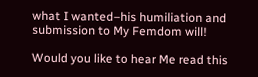what I wanted–his humiliation and submission to My Femdom will!

Would you like to hear Me read this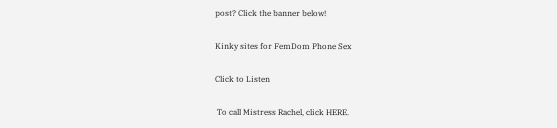post? Click the banner below!

Kinky sites for FemDom Phone Sex

Click to Listen

 To call Mistress Rachel, click HERE.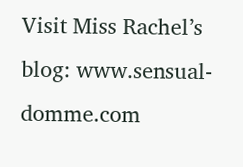Visit Miss Rachel’s blog: www.sensual-domme.com